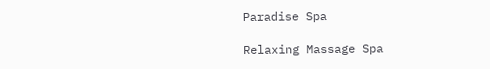Paradise Spa

Relaxing Massage Spa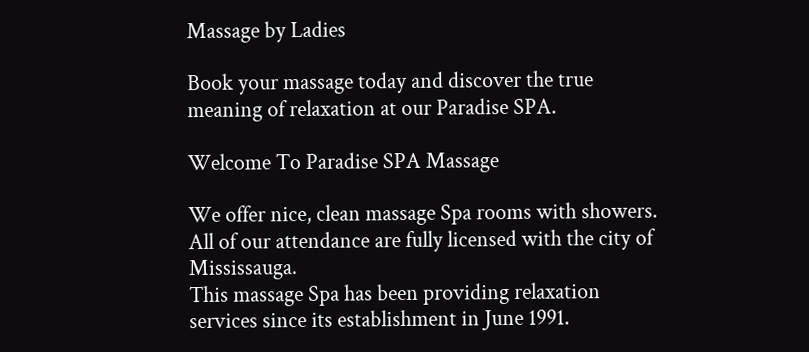Massage by Ladies

Book your massage today and discover the true meaning of relaxation at our Paradise SPA.

Welcome To Paradise SPA Massage

We offer nice, clean massage Spa rooms with showers. All of our attendance are fully licensed with the city of Mississauga.
This massage Spa has been providing relaxation services since its establishment in June 1991.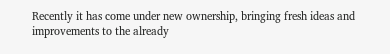Recently it has come under new ownership, bringing fresh ideas and improvements to the already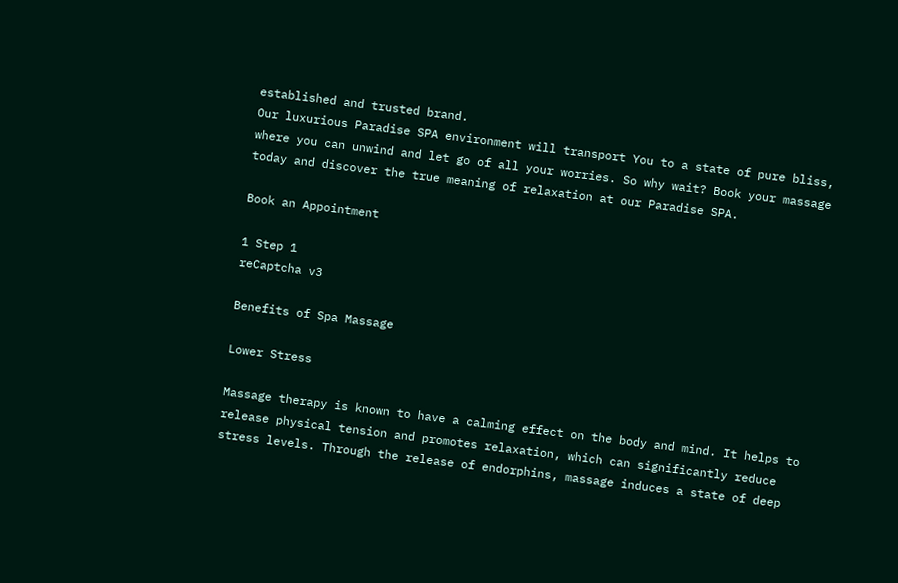established and trusted brand.
Our luxurious Paradise SPA environment will transport You to a state of pure bliss, where you can unwind and let go of all your worries. So why wait? Book your massage today and discover the true meaning of relaxation at our Paradise SPA.

Book an Appointment

1 Step 1
reCaptcha v3

Benefits of Spa Massage

Lower Stress

Massage therapy is known to have a calming effect on the body and mind. It helps to release physical tension and promotes relaxation, which can significantly reduce stress levels. Through the release of endorphins, massage induces a state of deep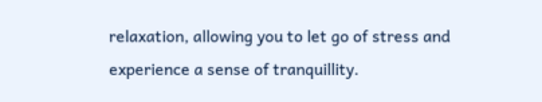relaxation, allowing you to let go of stress and experience a sense of tranquillity.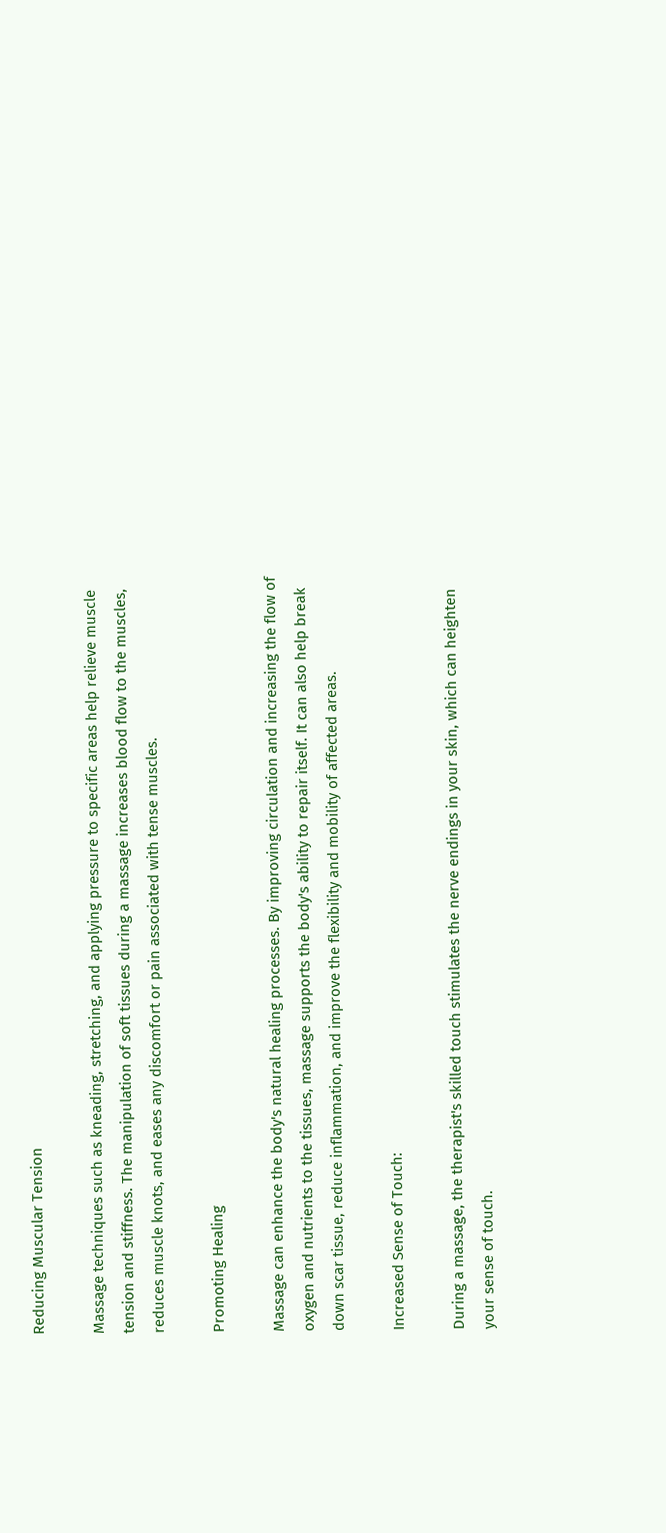Reducing Muscular Tension

Massage techniques such as kneading, stretching, and applying pressure to specific areas help relieve muscle tension and stiffness. The manipulation of soft tissues during a massage increases blood flow to the muscles, reduces muscle knots, and eases any discomfort or pain associated with tense muscles.

Promoting Healing

Massage can enhance the body's natural healing processes. By improving circulation and increasing the flow of oxygen and nutrients to the tissues, massage supports the body's ability to repair itself. It can also help break down scar tissue, reduce inflammation, and improve the flexibility and mobility of affected areas.

Increased Sense of Touch:

During a massage, the therapist's skilled touch stimulates the nerve endings in your skin, which can heighten your sense of touch.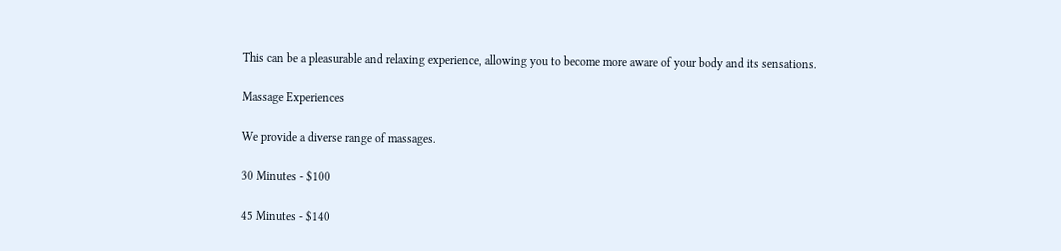This can be a pleasurable and relaxing experience, allowing you to become more aware of your body and its sensations.

Massage Experiences

We provide a diverse range of massages.

30 Minutes - $100

45 Minutes - $140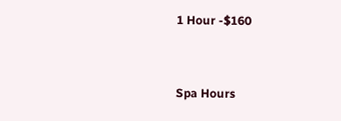1 Hour -$160


Spa Hours